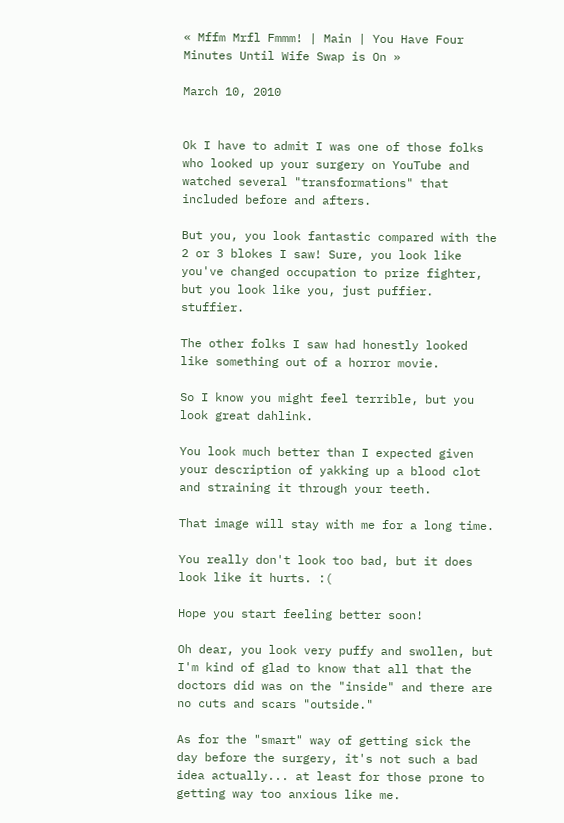« Mffm Mrfl Fmmm! | Main | You Have Four Minutes Until Wife Swap is On »

March 10, 2010


Ok I have to admit I was one of those folks who looked up your surgery on YouTube and watched several "transformations" that included before and afters.

But you, you look fantastic compared with the 2 or 3 blokes I saw! Sure, you look like you've changed occupation to prize fighter, but you look like you, just puffier. stuffier.

The other folks I saw had honestly looked like something out of a horror movie.

So I know you might feel terrible, but you look great dahlink.

You look much better than I expected given your description of yakking up a blood clot and straining it through your teeth.

That image will stay with me for a long time.

You really don't look too bad, but it does look like it hurts. :(

Hope you start feeling better soon!

Oh dear, you look very puffy and swollen, but I'm kind of glad to know that all that the doctors did was on the "inside" and there are no cuts and scars "outside."

As for the "smart" way of getting sick the day before the surgery, it's not such a bad idea actually... at least for those prone to getting way too anxious like me.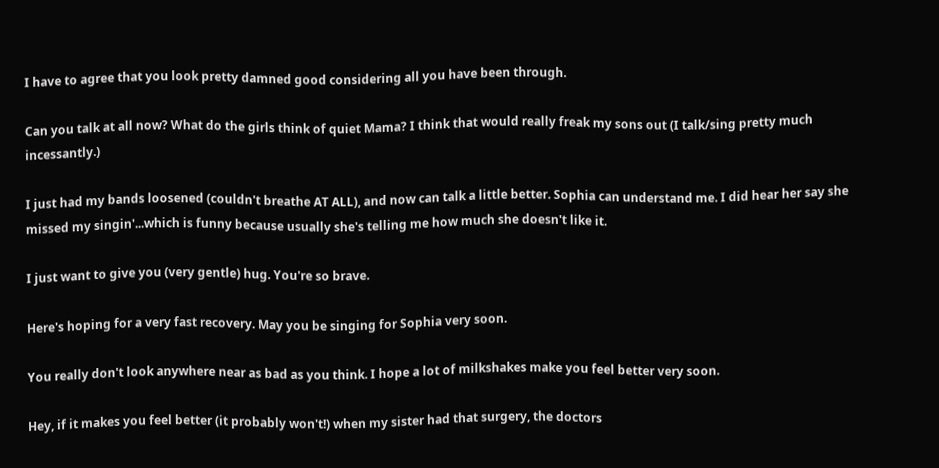I have to agree that you look pretty damned good considering all you have been through.

Can you talk at all now? What do the girls think of quiet Mama? I think that would really freak my sons out (I talk/sing pretty much incessantly.)

I just had my bands loosened (couldn't breathe AT ALL), and now can talk a little better. Sophia can understand me. I did hear her say she missed my singin'...which is funny because usually she's telling me how much she doesn't like it.

I just want to give you (very gentle) hug. You're so brave.

Here's hoping for a very fast recovery. May you be singing for Sophia very soon.

You really don't look anywhere near as bad as you think. I hope a lot of milkshakes make you feel better very soon.

Hey, if it makes you feel better (it probably won't!) when my sister had that surgery, the doctors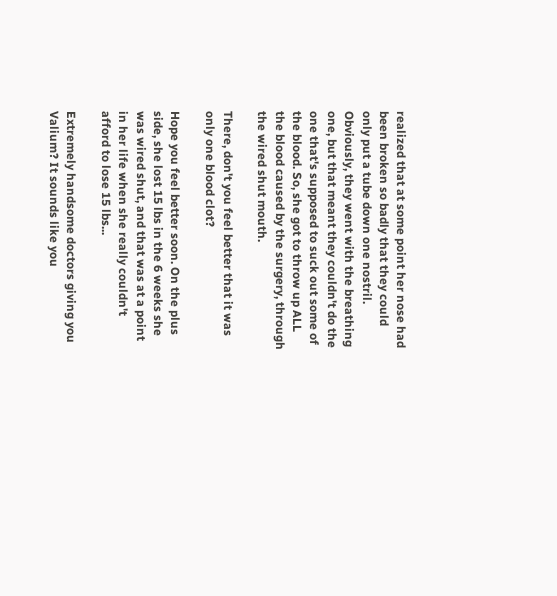realized that at some point her nose had been broken so badly that they could only put a tube down one nostril. Obviously, they went with the breathing one, but that meant they couldn't do the one that's supposed to suck out some of the blood. So, she got to throw up ALL the blood caused by the surgery, through the wired shut mouth.

There, don't you feel better that it was only one blood clot?

Hope you feel better soon. On the plus side, she lost 15 lbs in the 6 weeks she was wired shut, and that was at a point in her life when she really couldn't afford to lose 15 lbs...

Extremely handsome doctors giving you Valium? It sounds like you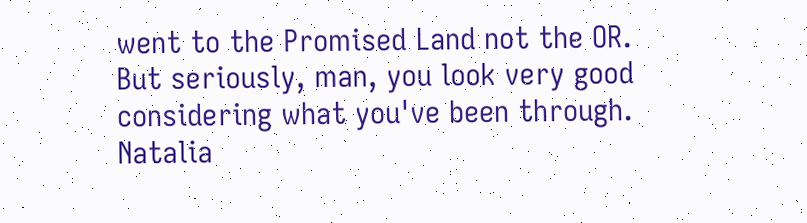went to the Promised Land not the OR. But seriously, man, you look very good considering what you've been through. Natalia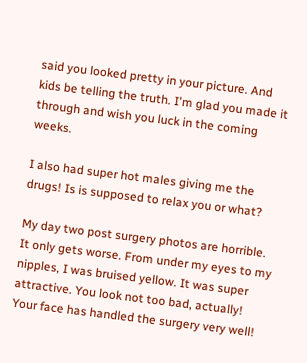said you looked pretty in your picture. And kids be telling the truth. I'm glad you made it through and wish you luck in the coming weeks.

I also had super hot males giving me the drugs! Is is supposed to relax you or what?

My day two post surgery photos are horrible. It only gets worse. From under my eyes to my nipples, I was bruised yellow. It was super attractive. You look not too bad, actually! Your face has handled the surgery very well!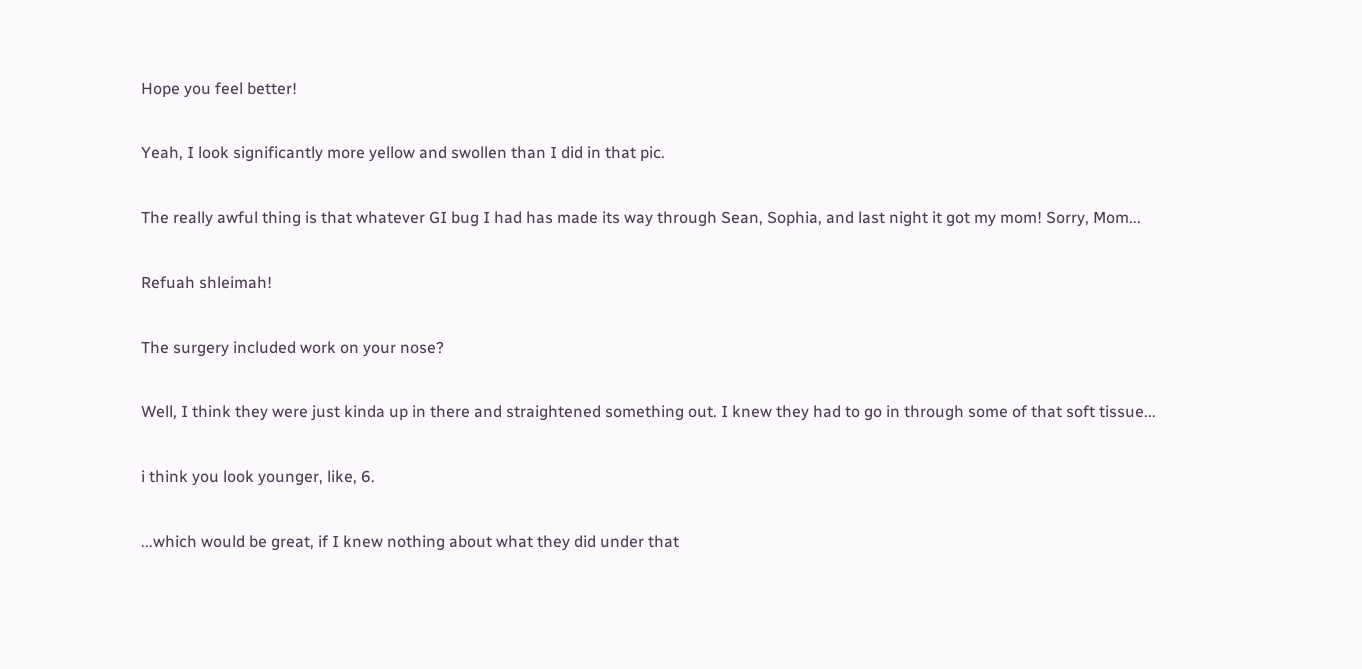Hope you feel better!

Yeah, I look significantly more yellow and swollen than I did in that pic.

The really awful thing is that whatever GI bug I had has made its way through Sean, Sophia, and last night it got my mom! Sorry, Mom...

Refuah shleimah!

The surgery included work on your nose?

Well, I think they were just kinda up in there and straightened something out. I knew they had to go in through some of that soft tissue...

i think you look younger, like, 6.

...which would be great, if I knew nothing about what they did under that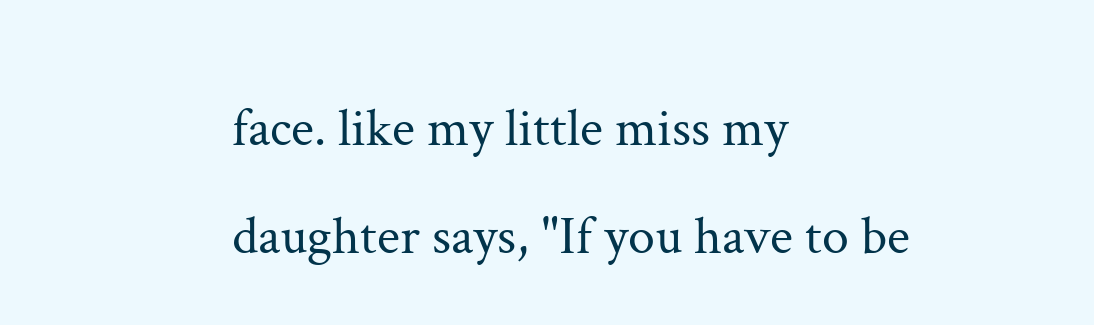face. like my little miss my daughter says, "If you have to be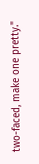two-faced, make one pretty."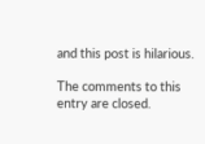and this post is hilarious.

The comments to this entry are closed.